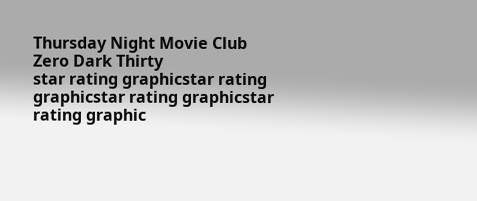Thursday Night Movie Club
Zero Dark Thirty
star rating graphicstar rating graphicstar rating graphicstar rating graphic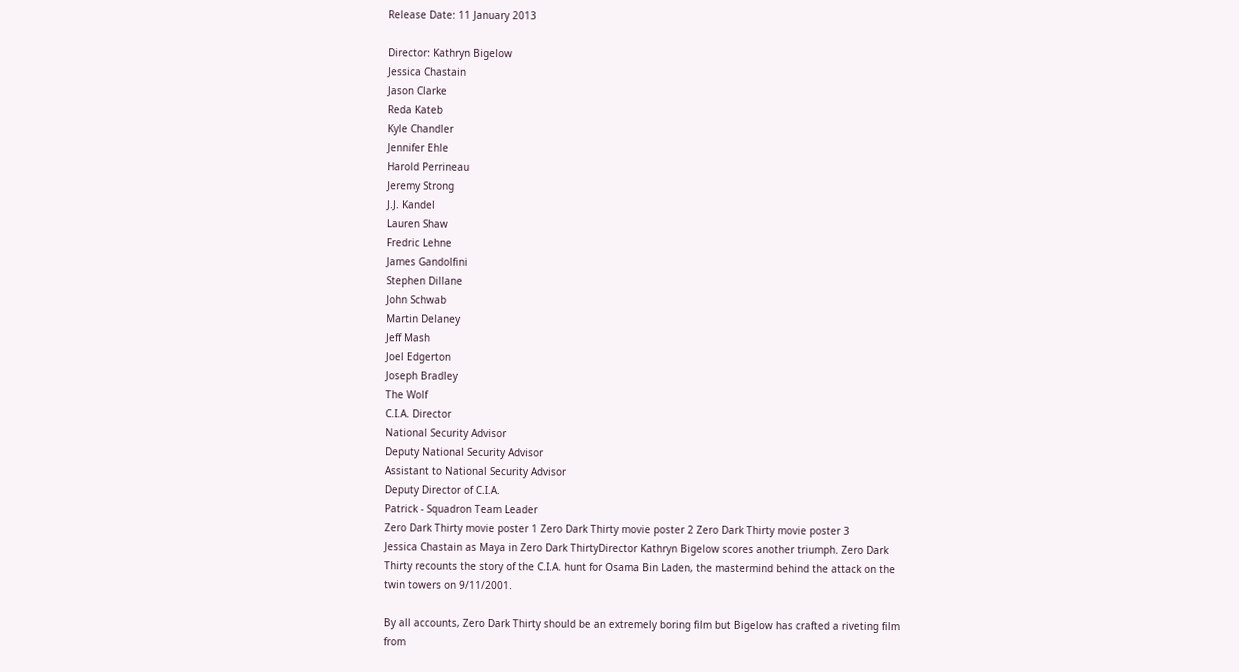Release Date: 11 January 2013

Director: Kathryn Bigelow
Jessica Chastain
Jason Clarke
Reda Kateb
Kyle Chandler
Jennifer Ehle
Harold Perrineau
Jeremy Strong
J.J. Kandel
Lauren Shaw
Fredric Lehne
James Gandolfini
Stephen Dillane
John Schwab
Martin Delaney
Jeff Mash
Joel Edgerton
Joseph Bradley
The Wolf
C.I.A. Director
National Security Advisor
Deputy National Security Advisor
Assistant to National Security Advisor
Deputy Director of C.I.A.
Patrick - Squadron Team Leader
Zero Dark Thirty movie poster 1 Zero Dark Thirty movie poster 2 Zero Dark Thirty movie poster 3
Jessica Chastain as Maya in Zero Dark ThirtyDirector Kathryn Bigelow scores another triumph. Zero Dark Thirty recounts the story of the C.I.A. hunt for Osama Bin Laden, the mastermind behind the attack on the twin towers on 9/11/2001.

By all accounts, Zero Dark Thirty should be an extremely boring film but Bigelow has crafted a riveting film from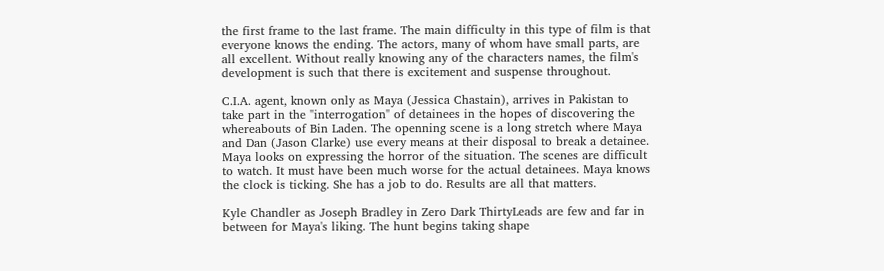the first frame to the last frame. The main difficulty in this type of film is that everyone knows the ending. The actors, many of whom have small parts, are all excellent. Without really knowing any of the characters names, the film's development is such that there is excitement and suspense throughout.

C.I.A. agent, known only as Maya (Jessica Chastain), arrives in Pakistan to take part in the "interrogation" of detainees in the hopes of discovering the whereabouts of Bin Laden. The openning scene is a long stretch where Maya and Dan (Jason Clarke) use every means at their disposal to break a detainee. Maya looks on expressing the horror of the situation. The scenes are difficult to watch. It must have been much worse for the actual detainees. Maya knows the clock is ticking. She has a job to do. Results are all that matters.

Kyle Chandler as Joseph Bradley in Zero Dark ThirtyLeads are few and far in between for Maya's liking. The hunt begins taking shape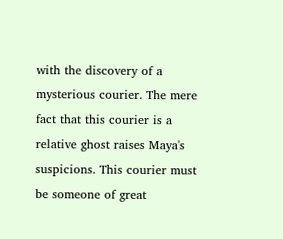with the discovery of a mysterious courier. The mere fact that this courier is a relative ghost raises Maya's suspicions. This courier must be someone of great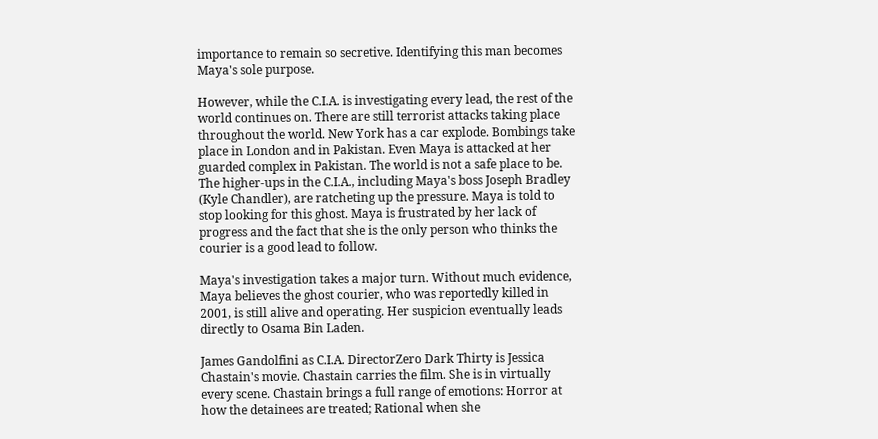importance to remain so secretive. Identifying this man becomes Maya's sole purpose.

However, while the C.I.A. is investigating every lead, the rest of the world continues on. There are still terrorist attacks taking place throughout the world. New York has a car explode. Bombings take place in London and in Pakistan. Even Maya is attacked at her guarded complex in Pakistan. The world is not a safe place to be. The higher-ups in the C.I.A., including Maya's boss Joseph Bradley (Kyle Chandler), are ratcheting up the pressure. Maya is told to stop looking for this ghost. Maya is frustrated by her lack of progress and the fact that she is the only person who thinks the courier is a good lead to follow.

Maya's investigation takes a major turn. Without much evidence, Maya believes the ghost courier, who was reportedly killed in 2001, is still alive and operating. Her suspicion eventually leads directly to Osama Bin Laden.

James Gandolfini as C.I.A. DirectorZero Dark Thirty is Jessica Chastain's movie. Chastain carries the film. She is in virtually every scene. Chastain brings a full range of emotions: Horror at how the detainees are treated; Rational when she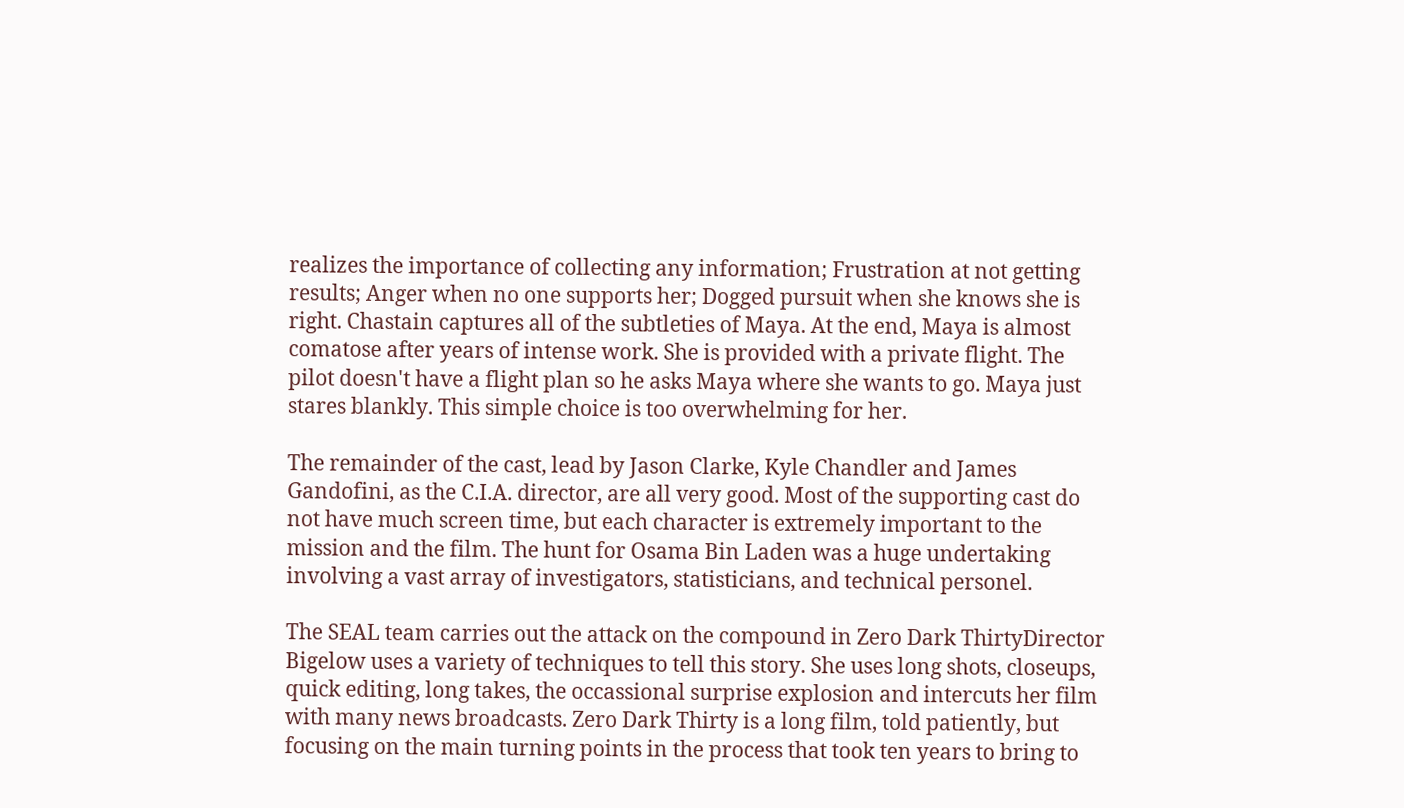realizes the importance of collecting any information; Frustration at not getting results; Anger when no one supports her; Dogged pursuit when she knows she is right. Chastain captures all of the subtleties of Maya. At the end, Maya is almost comatose after years of intense work. She is provided with a private flight. The pilot doesn't have a flight plan so he asks Maya where she wants to go. Maya just stares blankly. This simple choice is too overwhelming for her.

The remainder of the cast, lead by Jason Clarke, Kyle Chandler and James Gandofini, as the C.I.A. director, are all very good. Most of the supporting cast do not have much screen time, but each character is extremely important to the mission and the film. The hunt for Osama Bin Laden was a huge undertaking involving a vast array of investigators, statisticians, and technical personel.

The SEAL team carries out the attack on the compound in Zero Dark ThirtyDirector Bigelow uses a variety of techniques to tell this story. She uses long shots, closeups, quick editing, long takes, the occassional surprise explosion and intercuts her film with many news broadcasts. Zero Dark Thirty is a long film, told patiently, but focusing on the main turning points in the process that took ten years to bring to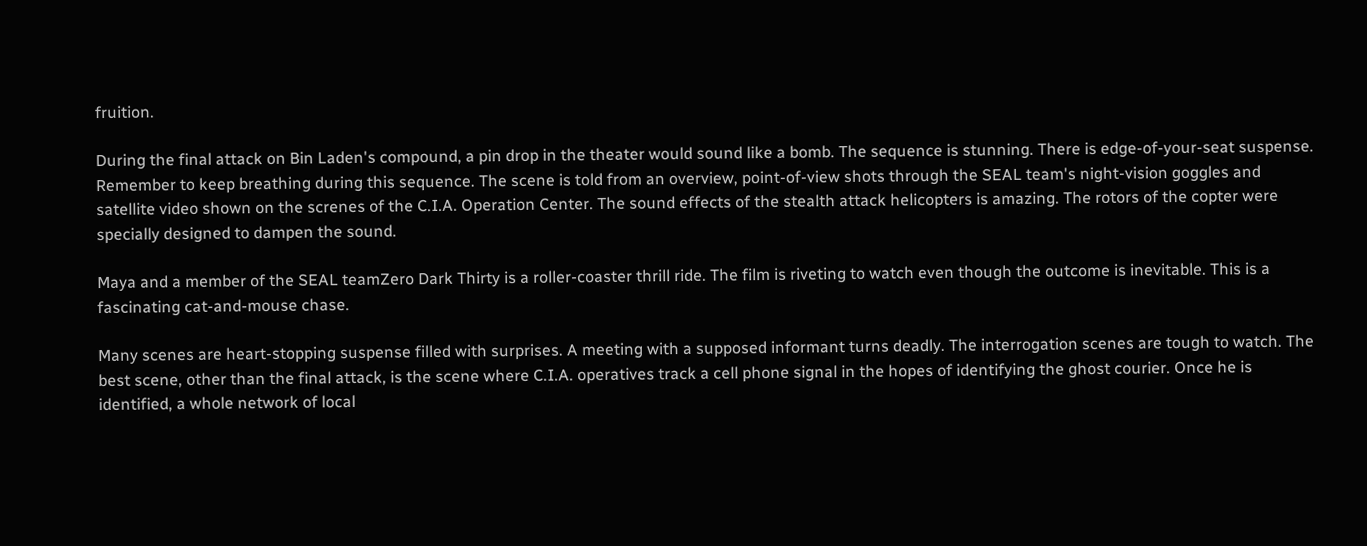fruition.

During the final attack on Bin Laden's compound, a pin drop in the theater would sound like a bomb. The sequence is stunning. There is edge-of-your-seat suspense. Remember to keep breathing during this sequence. The scene is told from an overview, point-of-view shots through the SEAL team's night-vision goggles and satellite video shown on the screnes of the C.I.A. Operation Center. The sound effects of the stealth attack helicopters is amazing. The rotors of the copter were specially designed to dampen the sound.

Maya and a member of the SEAL teamZero Dark Thirty is a roller-coaster thrill ride. The film is riveting to watch even though the outcome is inevitable. This is a fascinating cat-and-mouse chase.

Many scenes are heart-stopping suspense filled with surprises. A meeting with a supposed informant turns deadly. The interrogation scenes are tough to watch. The best scene, other than the final attack, is the scene where C.I.A. operatives track a cell phone signal in the hopes of identifying the ghost courier. Once he is identified, a whole network of local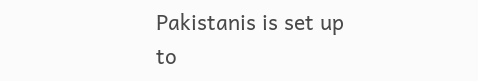Pakistanis is set up to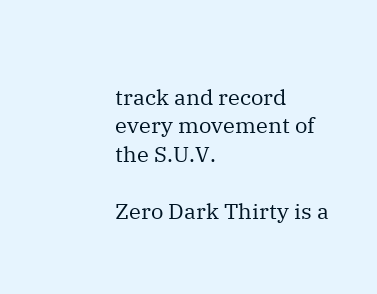track and record every movement of the S.U.V.

Zero Dark Thirty is a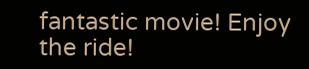fantastic movie! Enjoy the ride!